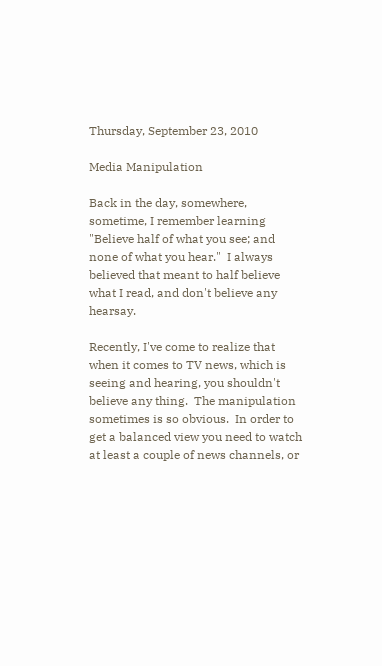Thursday, September 23, 2010

Media Manipulation

Back in the day, somewhere, sometime, I remember learning "Believe half of what you see; and none of what you hear."  I always believed that meant to half believe what I read, and don't believe any hearsay.

Recently, I've come to realize that when it comes to TV news, which is seeing and hearing, you shouldn't believe any thing.  The manipulation sometimes is so obvious.  In order to get a balanced view you need to watch at least a couple of news channels, or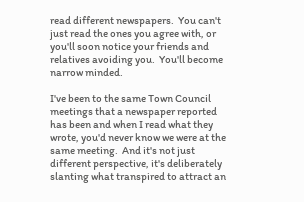read different newspapers.  You can't just read the ones you agree with, or you'll soon notice your friends and relatives avoiding you.  You'll become narrow minded.

I've been to the same Town Council meetings that a newspaper reported has been and when I read what they wrote, you'd never know we were at the same meeting.  And it's not just different perspective, it's deliberately slanting what transpired to attract an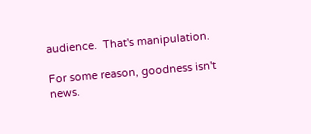audience.  That's manipulation.

For some reason, goodness isn't news.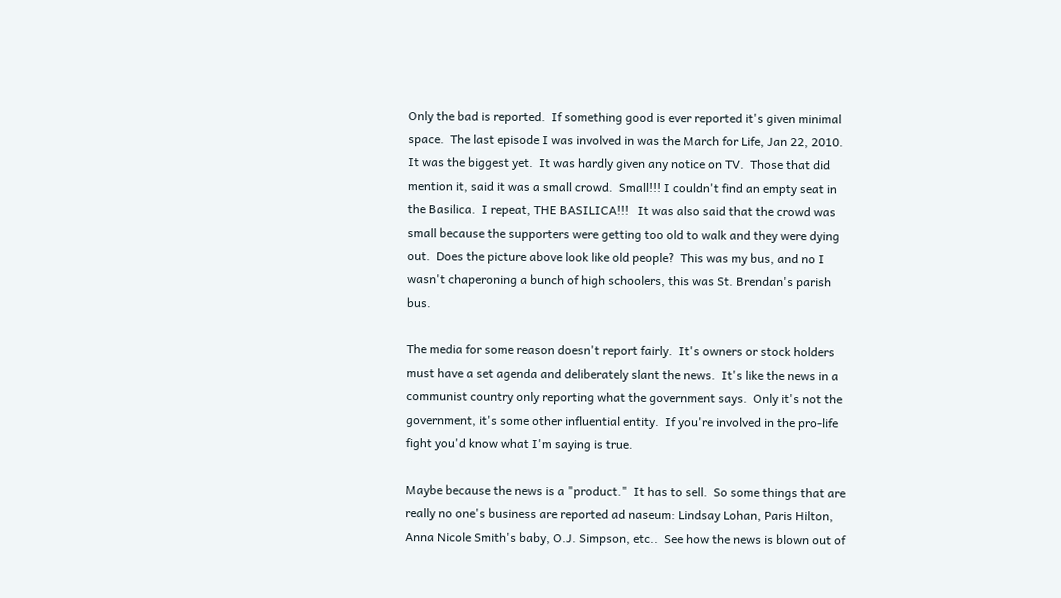Only the bad is reported.  If something good is ever reported it's given minimal space.  The last episode I was involved in was the March for Life, Jan 22, 2010.  It was the biggest yet.  It was hardly given any notice on TV.  Those that did mention it, said it was a small crowd.  Small!!! I couldn't find an empty seat in the Basilica.  I repeat, THE BASILICA!!!   It was also said that the crowd was small because the supporters were getting too old to walk and they were dying out.  Does the picture above look like old people?  This was my bus, and no I wasn't chaperoning a bunch of high schoolers, this was St. Brendan's parish bus.

The media for some reason doesn't report fairly.  It's owners or stock holders must have a set agenda and deliberately slant the news.  It's like the news in a communist country only reporting what the government says.  Only it's not the government, it's some other influential entity.  If you're involved in the pro-life fight you'd know what I'm saying is true.

Maybe because the news is a "product."  It has to sell.  So some things that are really no one's business are reported ad naseum: Lindsay Lohan, Paris Hilton, Anna Nicole Smith's baby, O.J. Simpson, etc..  See how the news is blown out of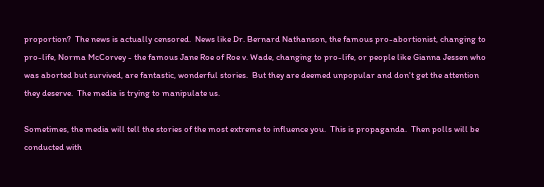proportion?  The news is actually censored.  News like Dr. Bernard Nathanson, the famous pro-abortionist, changing to pro-life, Norma McCorvey - the famous Jane Roe of Roe v. Wade, changing to pro-life, or people like Gianna Jessen who was aborted but survived, are fantastic, wonderful stories.  But they are deemed unpopular and don't get the attention they deserve.  The media is trying to manipulate us.

Sometimes, the media will tell the stories of the most extreme to influence you.  This is propaganda.  Then polls will be conducted with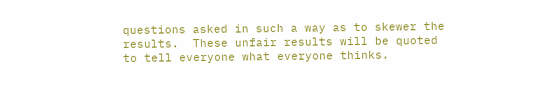questions asked in such a way as to skewer the results.  These unfair results will be quoted to tell everyone what everyone thinks.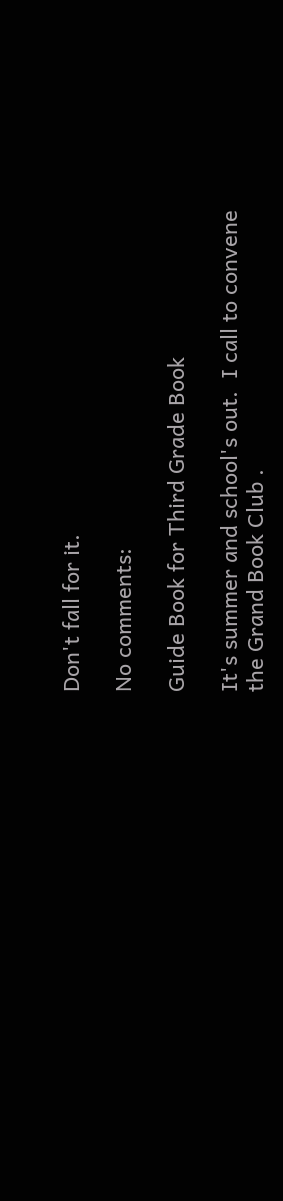Don't fall for it.

No comments:

Guide Book for Third Grade Book

It's summer and school's out.  I call to convene the Grand Book Club .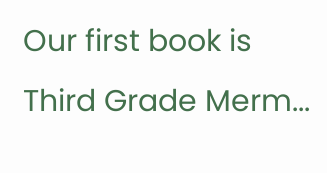Our first book is Third Grade Merm...